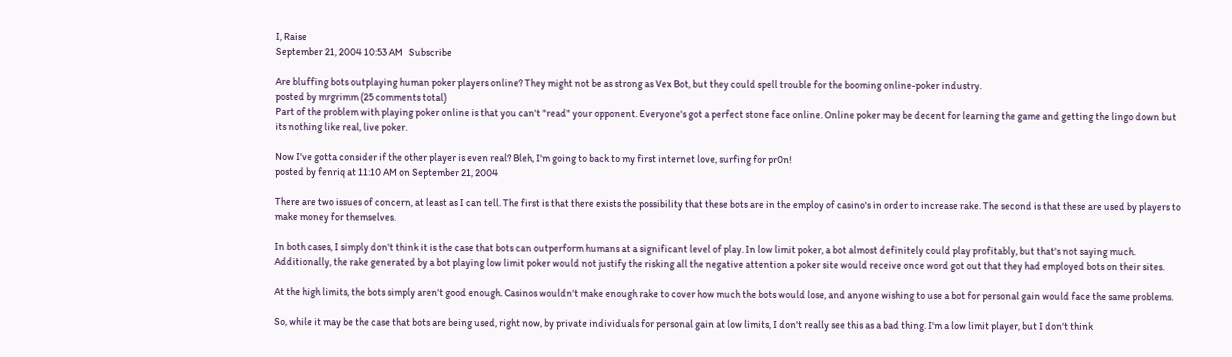I, Raise
September 21, 2004 10:53 AM   Subscribe

Are bluffing bots outplaying human poker players online? They might not be as strong as Vex Bot, but they could spell trouble for the booming online-poker industry.
posted by mrgrimm (25 comments total)
Part of the problem with playing poker online is that you can't "read" your opponent. Everyone's got a perfect stone face online. Online poker may be decent for learning the game and getting the lingo down but its nothing like real, live poker.

Now I've gotta consider if the other player is even real? Bleh, I'm going to back to my first internet love, surfing for pr0n!
posted by fenriq at 11:10 AM on September 21, 2004

There are two issues of concern, at least as I can tell. The first is that there exists the possibility that these bots are in the employ of casino's in order to increase rake. The second is that these are used by players to make money for themselves.

In both cases, I simply don't think it is the case that bots can outperform humans at a significant level of play. In low limit poker, a bot almost definitely could play profitably, but that's not saying much. Additionally, the rake generated by a bot playing low limit poker would not justify the risking all the negative attention a poker site would receive once word got out that they had employed bots on their sites.

At the high limits, the bots simply aren't good enough. Casinos wouldn't make enough rake to cover how much the bots would lose, and anyone wishing to use a bot for personal gain would face the same problems.

So, while it may be the case that bots are being used, right now, by private individuals for personal gain at low limits, I don't really see this as a bad thing. I'm a low limit player, but I don't think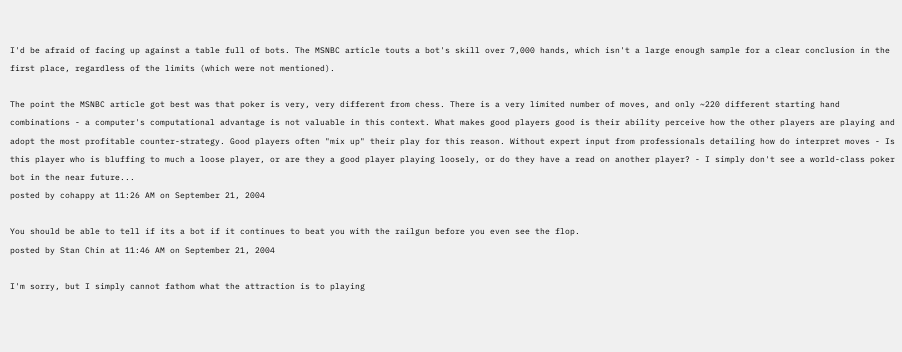I'd be afraid of facing up against a table full of bots. The MSNBC article touts a bot's skill over 7,000 hands, which isn't a large enough sample for a clear conclusion in the first place, regardless of the limits (which were not mentioned).

The point the MSNBC article got best was that poker is very, very different from chess. There is a very limited number of moves, and only ~220 different starting hand combinations - a computer's computational advantage is not valuable in this context. What makes good players good is their ability perceive how the other players are playing and adopt the most profitable counter-strategy. Good players often "mix up" their play for this reason. Without expert input from professionals detailing how do interpret moves - Is this player who is bluffing to much a loose player, or are they a good player playing loosely, or do they have a read on another player? - I simply don't see a world-class poker bot in the near future...
posted by cohappy at 11:26 AM on September 21, 2004

You should be able to tell if its a bot if it continues to beat you with the railgun before you even see the flop.
posted by Stan Chin at 11:46 AM on September 21, 2004

I'm sorry, but I simply cannot fathom what the attraction is to playing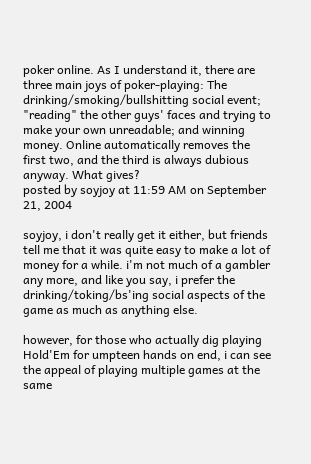poker online. As I understand it, there are three main joys of poker-playing: The drinking/smoking/bullshitting social event; "reading" the other guys' faces and trying to make your own unreadable; and winning money. Online automatically removes the first two, and the third is always dubious anyway. What gives?
posted by soyjoy at 11:59 AM on September 21, 2004

soyjoy, i don't really get it either, but friends tell me that it was quite easy to make a lot of money for a while. i'm not much of a gambler any more, and like you say, i prefer the drinking/toking/bs'ing social aspects of the game as much as anything else.

however, for those who actually dig playing Hold'Em for umpteen hands on end, i can see the appeal of playing multiple games at the same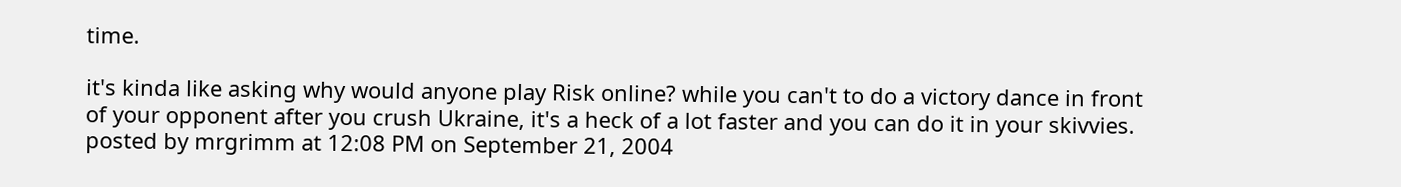time.

it's kinda like asking why would anyone play Risk online? while you can't to do a victory dance in front of your opponent after you crush Ukraine, it's a heck of a lot faster and you can do it in your skivvies.
posted by mrgrimm at 12:08 PM on September 21, 2004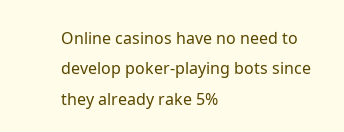Online casinos have no need to develop poker-playing bots since they already rake 5%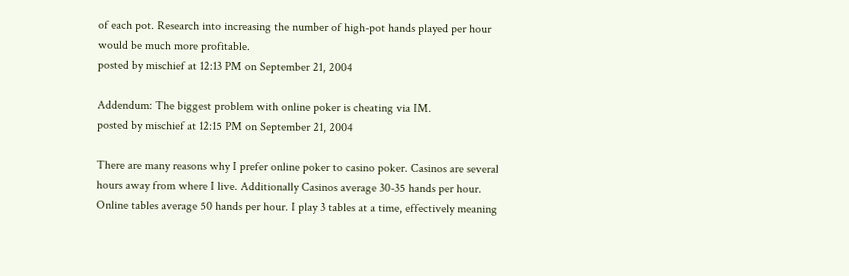of each pot. Research into increasing the number of high-pot hands played per hour would be much more profitable.
posted by mischief at 12:13 PM on September 21, 2004

Addendum: The biggest problem with online poker is cheating via IM.
posted by mischief at 12:15 PM on September 21, 2004

There are many reasons why I prefer online poker to casino poker. Casinos are several hours away from where I live. Additionally Casinos average 30-35 hands per hour. Online tables average 50 hands per hour. I play 3 tables at a time, effectively meaning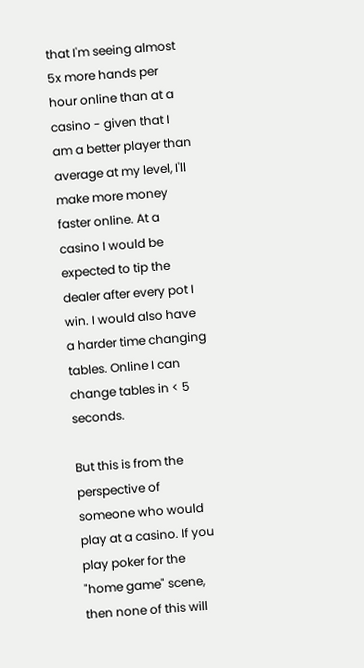that I'm seeing almost 5x more hands per hour online than at a casino - given that I am a better player than average at my level, I'll make more money faster online. At a casino I would be expected to tip the dealer after every pot I win. I would also have a harder time changing tables. Online I can change tables in < 5 seconds.

But this is from the perspective of someone who would play at a casino. If you play poker for the "home game" scene, then none of this will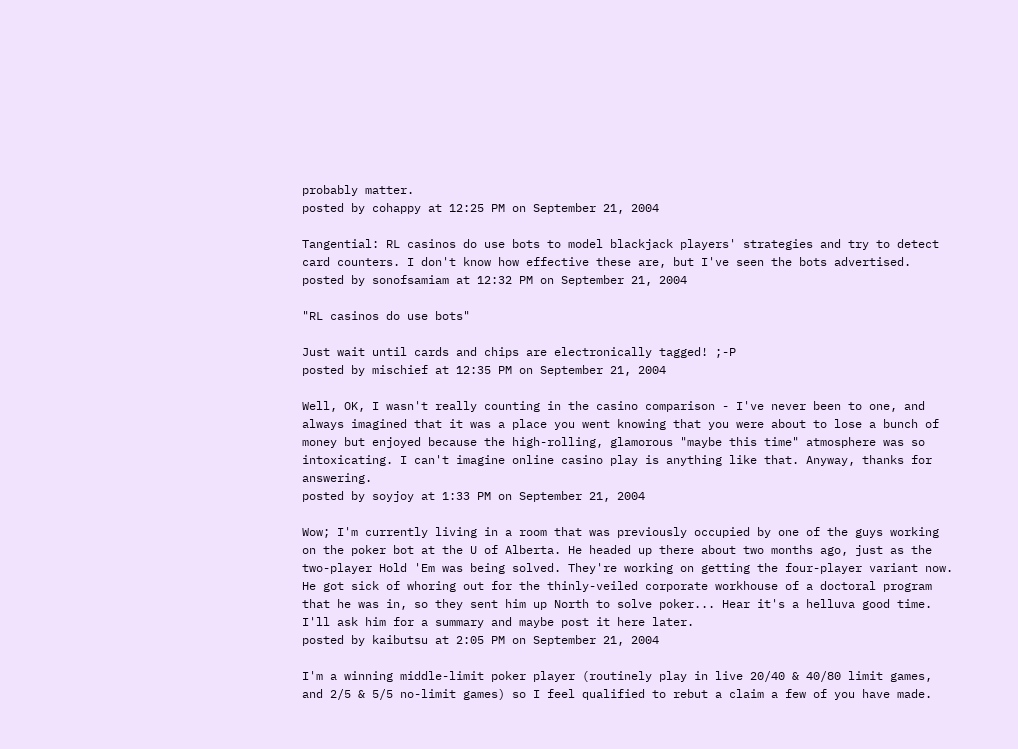probably matter.
posted by cohappy at 12:25 PM on September 21, 2004

Tangential: RL casinos do use bots to model blackjack players' strategies and try to detect card counters. I don't know how effective these are, but I've seen the bots advertised.
posted by sonofsamiam at 12:32 PM on September 21, 2004

"RL casinos do use bots"

Just wait until cards and chips are electronically tagged! ;-P
posted by mischief at 12:35 PM on September 21, 2004

Well, OK, I wasn't really counting in the casino comparison - I've never been to one, and always imagined that it was a place you went knowing that you were about to lose a bunch of money but enjoyed because the high-rolling, glamorous "maybe this time" atmosphere was so intoxicating. I can't imagine online casino play is anything like that. Anyway, thanks for answering.
posted by soyjoy at 1:33 PM on September 21, 2004

Wow; I'm currently living in a room that was previously occupied by one of the guys working on the poker bot at the U of Alberta. He headed up there about two months ago, just as the two-player Hold 'Em was being solved. They're working on getting the four-player variant now. He got sick of whoring out for the thinly-veiled corporate workhouse of a doctoral program that he was in, so they sent him up North to solve poker... Hear it's a helluva good time. I'll ask him for a summary and maybe post it here later.
posted by kaibutsu at 2:05 PM on September 21, 2004

I'm a winning middle-limit poker player (routinely play in live 20/40 & 40/80 limit games, and 2/5 & 5/5 no-limit games) so I feel qualified to rebut a claim a few of you have made.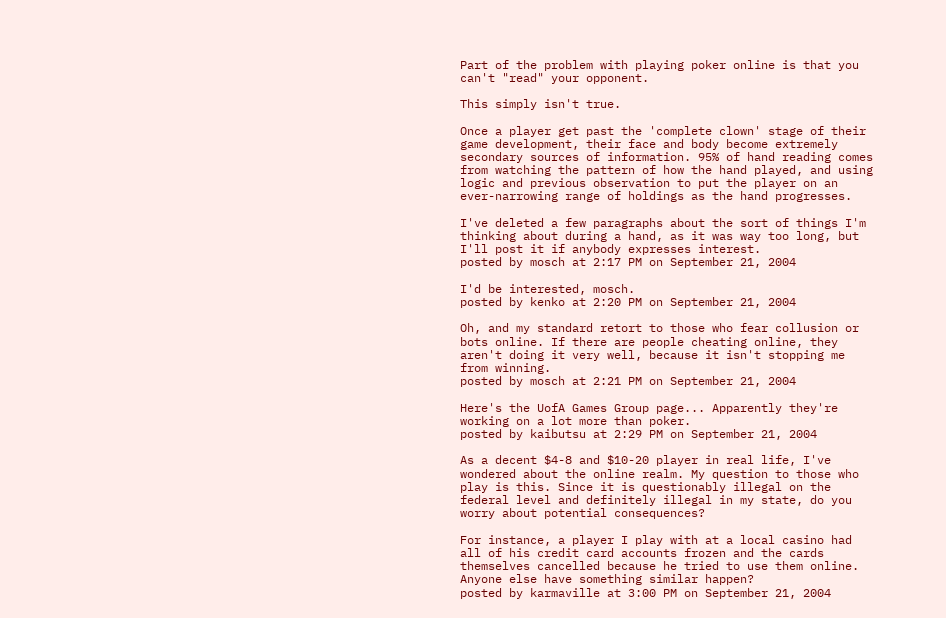Part of the problem with playing poker online is that you can't "read" your opponent.

This simply isn't true.

Once a player get past the 'complete clown' stage of their game development, their face and body become extremely secondary sources of information. 95% of hand reading comes from watching the pattern of how the hand played, and using logic and previous observation to put the player on an ever-narrowing range of holdings as the hand progresses.

I've deleted a few paragraphs about the sort of things I'm thinking about during a hand, as it was way too long, but I'll post it if anybody expresses interest.
posted by mosch at 2:17 PM on September 21, 2004

I'd be interested, mosch.
posted by kenko at 2:20 PM on September 21, 2004

Oh, and my standard retort to those who fear collusion or bots online. If there are people cheating online, they aren't doing it very well, because it isn't stopping me from winning.
posted by mosch at 2:21 PM on September 21, 2004

Here's the UofA Games Group page... Apparently they're working on a lot more than poker.
posted by kaibutsu at 2:29 PM on September 21, 2004

As a decent $4-8 and $10-20 player in real life, I've wondered about the online realm. My question to those who play is this. Since it is questionably illegal on the federal level and definitely illegal in my state, do you worry about potential consequences?

For instance, a player I play with at a local casino had all of his credit card accounts frozen and the cards themselves cancelled because he tried to use them online. Anyone else have something similar happen?
posted by karmaville at 3:00 PM on September 21, 2004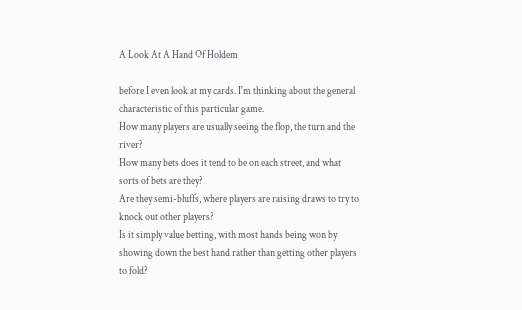A Look At A Hand Of Holdem

before I even look at my cards. I'm thinking about the general characteristic of this particular game.
How many players are usually seeing the flop, the turn and the river?
How many bets does it tend to be on each street, and what sorts of bets are they?
Are they semi-bluffs, where players are raising draws to try to knock out other players?
Is it simply value betting, with most hands being won by showing down the best hand rather than getting other players to fold?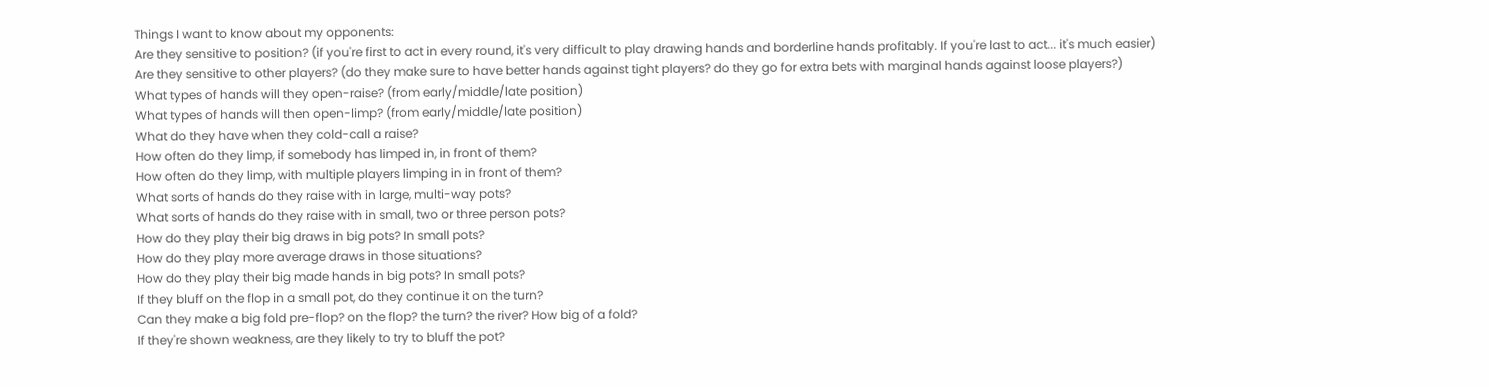Things I want to know about my opponents:
Are they sensitive to position? (if you're first to act in every round, it's very difficult to play drawing hands and borderline hands profitably. If you're last to act... it's much easier)
Are they sensitive to other players? (do they make sure to have better hands against tight players? do they go for extra bets with marginal hands against loose players?)
What types of hands will they open-raise? (from early/middle/late position)
What types of hands will then open-limp? (from early/middle/late position)
What do they have when they cold-call a raise?
How often do they limp, if somebody has limped in, in front of them?
How often do they limp, with multiple players limping in in front of them?
What sorts of hands do they raise with in large, multi-way pots?
What sorts of hands do they raise with in small, two or three person pots?
How do they play their big draws in big pots? In small pots?
How do they play more average draws in those situations?
How do they play their big made hands in big pots? In small pots?
If they bluff on the flop in a small pot, do they continue it on the turn?
Can they make a big fold pre-flop? on the flop? the turn? the river? How big of a fold?
If they're shown weakness, are they likely to try to bluff the pot?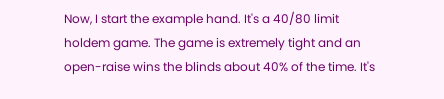Now, I start the example hand. It's a 40/80 limit holdem game. The game is extremely tight and an open-raise wins the blinds about 40% of the time. It's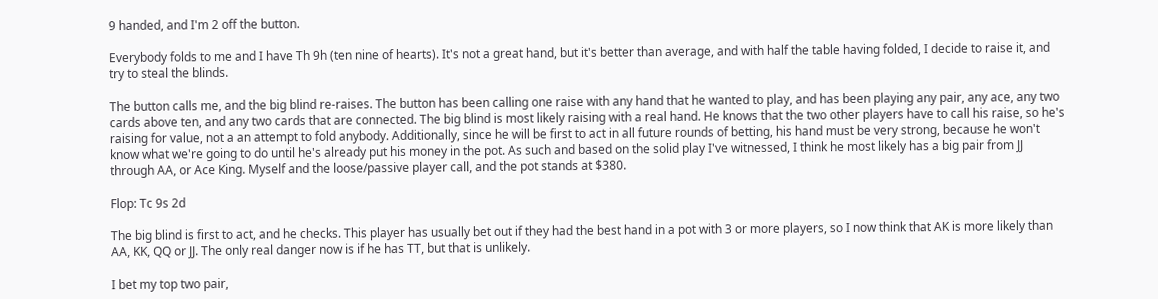9 handed, and I'm 2 off the button.

Everybody folds to me and I have Th 9h (ten nine of hearts). It's not a great hand, but it's better than average, and with half the table having folded, I decide to raise it, and try to steal the blinds.

The button calls me, and the big blind re-raises. The button has been calling one raise with any hand that he wanted to play, and has been playing any pair, any ace, any two cards above ten, and any two cards that are connected. The big blind is most likely raising with a real hand. He knows that the two other players have to call his raise, so he's raising for value, not a an attempt to fold anybody. Additionally, since he will be first to act in all future rounds of betting, his hand must be very strong, because he won't know what we're going to do until he's already put his money in the pot. As such and based on the solid play I've witnessed, I think he most likely has a big pair from JJ through AA, or Ace King. Myself and the loose/passive player call, and the pot stands at $380.

Flop: Tc 9s 2d

The big blind is first to act, and he checks. This player has usually bet out if they had the best hand in a pot with 3 or more players, so I now think that AK is more likely than AA, KK, QQ or JJ. The only real danger now is if he has TT, but that is unlikely.

I bet my top two pair,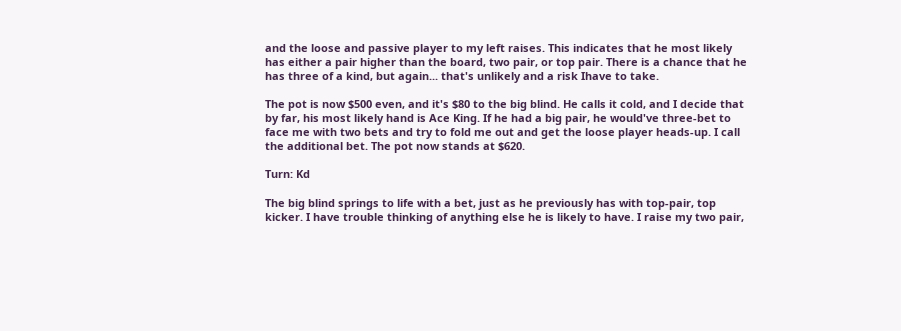and the loose and passive player to my left raises. This indicates that he most likely has either a pair higher than the board, two pair, or top pair. There is a chance that he has three of a kind, but again... that's unlikely and a risk Ihave to take.

The pot is now $500 even, and it's $80 to the big blind. He calls it cold, and I decide that by far, his most likely hand is Ace King. If he had a big pair, he would've three-bet to face me with two bets and try to fold me out and get the loose player heads-up. I call the additional bet. The pot now stands at $620.

Turn: Kd

The big blind springs to life with a bet, just as he previously has with top-pair, top kicker. I have trouble thinking of anything else he is likely to have. I raise my two pair,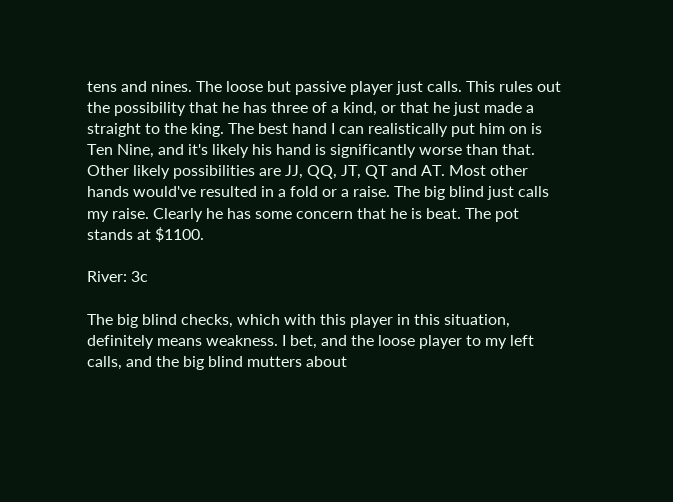tens and nines. The loose but passive player just calls. This rules out the possibility that he has three of a kind, or that he just made a straight to the king. The best hand I can realistically put him on is Ten Nine, and it's likely his hand is significantly worse than that. Other likely possibilities are JJ, QQ, JT, QT and AT. Most other hands would've resulted in a fold or a raise. The big blind just calls my raise. Clearly he has some concern that he is beat. The pot stands at $1100.

River: 3c

The big blind checks, which with this player in this situation, definitely means weakness. I bet, and the loose player to my left calls, and the big blind mutters about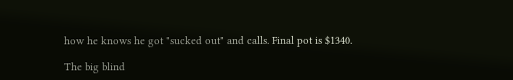how he knows he got "sucked out" and calls. Final pot is $1340.

The big blind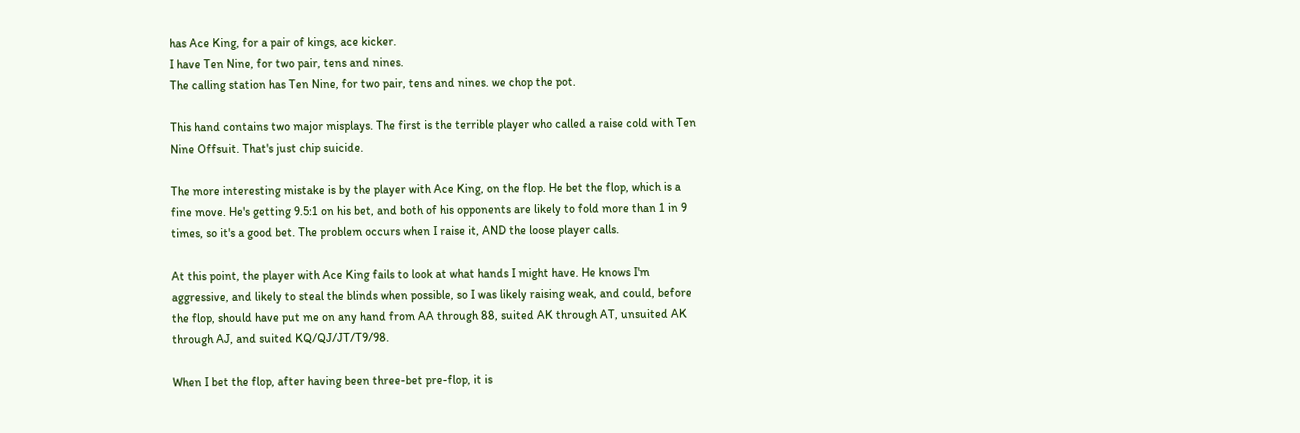has Ace King, for a pair of kings, ace kicker.
I have Ten Nine, for two pair, tens and nines.
The calling station has Ten Nine, for two pair, tens and nines. we chop the pot.

This hand contains two major misplays. The first is the terrible player who called a raise cold with Ten Nine Offsuit. That's just chip suicide.

The more interesting mistake is by the player with Ace King, on the flop. He bet the flop, which is a fine move. He's getting 9.5:1 on his bet, and both of his opponents are likely to fold more than 1 in 9 times, so it's a good bet. The problem occurs when I raise it, AND the loose player calls.

At this point, the player with Ace King fails to look at what hands I might have. He knows I'm aggressive, and likely to steal the blinds when possible, so I was likely raising weak, and could, before the flop, should have put me on any hand from AA through 88, suited AK through AT, unsuited AK through AJ, and suited KQ/QJ/JT/T9/98.

When I bet the flop, after having been three-bet pre-flop, it is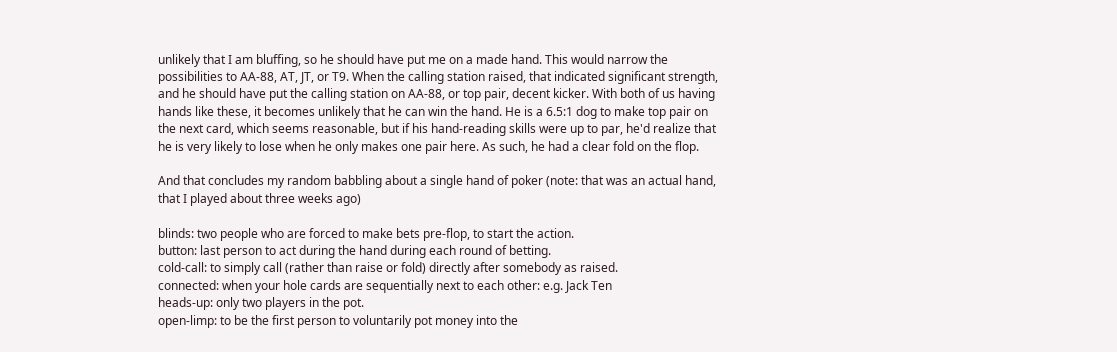unlikely that I am bluffing, so he should have put me on a made hand. This would narrow the possibilities to AA-88, AT, JT, or T9. When the calling station raised, that indicated significant strength, and he should have put the calling station on AA-88, or top pair, decent kicker. With both of us having hands like these, it becomes unlikely that he can win the hand. He is a 6.5:1 dog to make top pair on the next card, which seems reasonable, but if his hand-reading skills were up to par, he'd realize that he is very likely to lose when he only makes one pair here. As such, he had a clear fold on the flop.

And that concludes my random babbling about a single hand of poker (note: that was an actual hand, that I played about three weeks ago)

blinds: two people who are forced to make bets pre-flop, to start the action.
button: last person to act during the hand during each round of betting.
cold-call: to simply call (rather than raise or fold) directly after somebody as raised.
connected: when your hole cards are sequentially next to each other: e.g. Jack Ten
heads-up: only two players in the pot.
open-limp: to be the first person to voluntarily pot money into the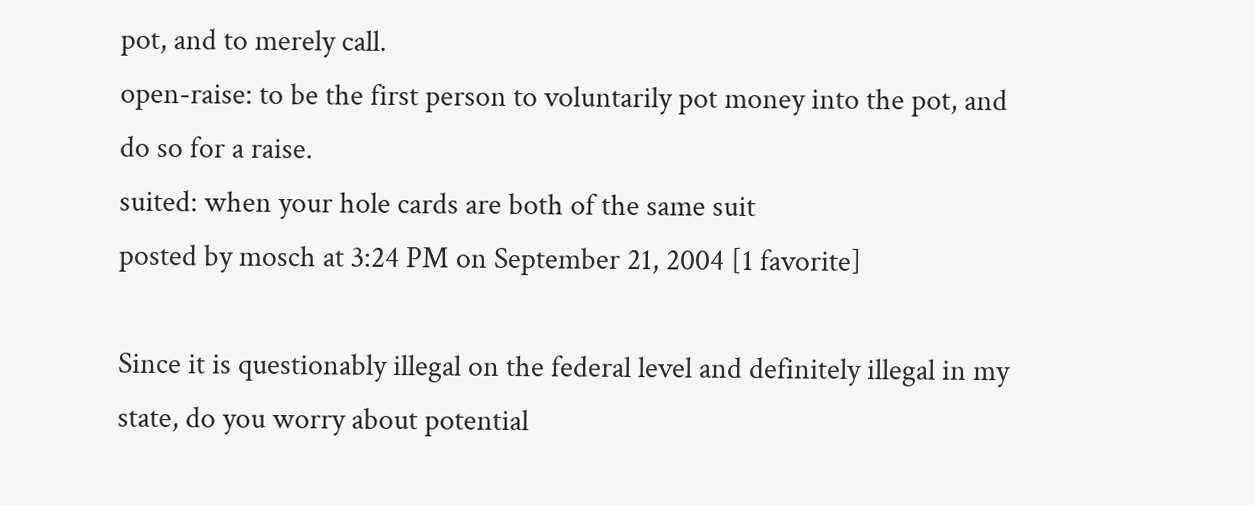pot, and to merely call.
open-raise: to be the first person to voluntarily pot money into the pot, and do so for a raise.
suited: when your hole cards are both of the same suit
posted by mosch at 3:24 PM on September 21, 2004 [1 favorite]

Since it is questionably illegal on the federal level and definitely illegal in my state, do you worry about potential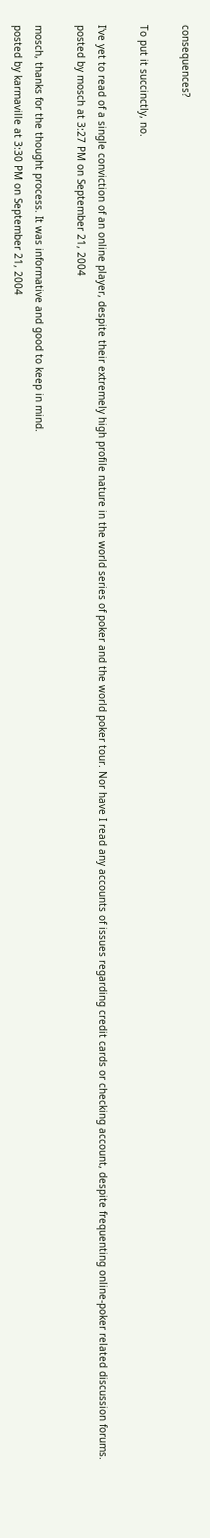consequences?

To put it succinctly, no.

I've yet to read of a single conviction of an online player, despite their extremely high profile nature in the world series of poker and the world poker tour. Nor have I read any accounts of issues regarding credit cards or checking account, despite frequenting online-poker related discussion forums.
posted by mosch at 3:27 PM on September 21, 2004

mosch, thanks for the thought process. It was informative and good to keep in mind.
posted by karmaville at 3:30 PM on September 21, 2004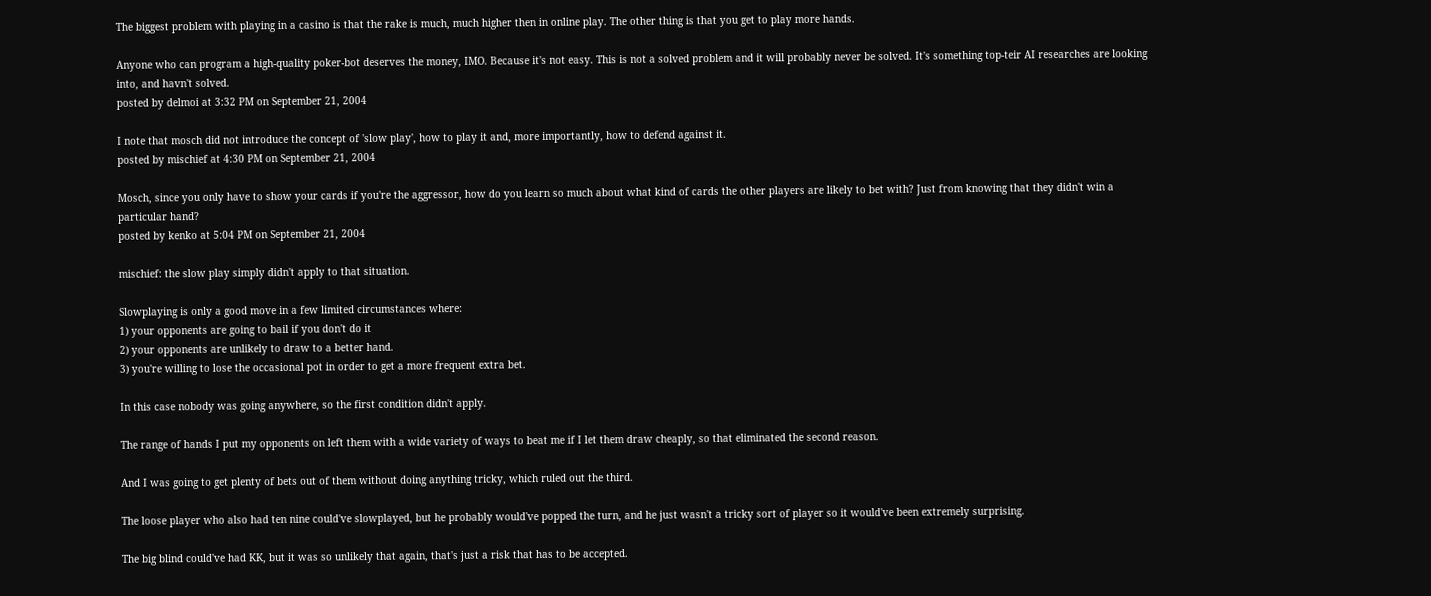The biggest problem with playing in a casino is that the rake is much, much higher then in online play. The other thing is that you get to play more hands.

Anyone who can program a high-quality poker-bot deserves the money, IMO. Because it's not easy. This is not a solved problem and it will probably never be solved. It's something top-teir AI researches are looking into, and havn't solved.
posted by delmoi at 3:32 PM on September 21, 2004

I note that mosch did not introduce the concept of 'slow play', how to play it and, more importantly, how to defend against it.
posted by mischief at 4:30 PM on September 21, 2004

Mosch, since you only have to show your cards if you're the aggressor, how do you learn so much about what kind of cards the other players are likely to bet with? Just from knowing that they didn't win a particular hand?
posted by kenko at 5:04 PM on September 21, 2004

mischief: the slow play simply didn't apply to that situation.

Slowplaying is only a good move in a few limited circumstances where:
1) your opponents are going to bail if you don't do it
2) your opponents are unlikely to draw to a better hand.
3) you're willing to lose the occasional pot in order to get a more frequent extra bet.

In this case nobody was going anywhere, so the first condition didn't apply.

The range of hands I put my opponents on left them with a wide variety of ways to beat me if I let them draw cheaply, so that eliminated the second reason.

And I was going to get plenty of bets out of them without doing anything tricky, which ruled out the third.

The loose player who also had ten nine could've slowplayed, but he probably would've popped the turn, and he just wasn't a tricky sort of player so it would've been extremely surprising.

The big blind could've had KK, but it was so unlikely that again, that's just a risk that has to be accepted.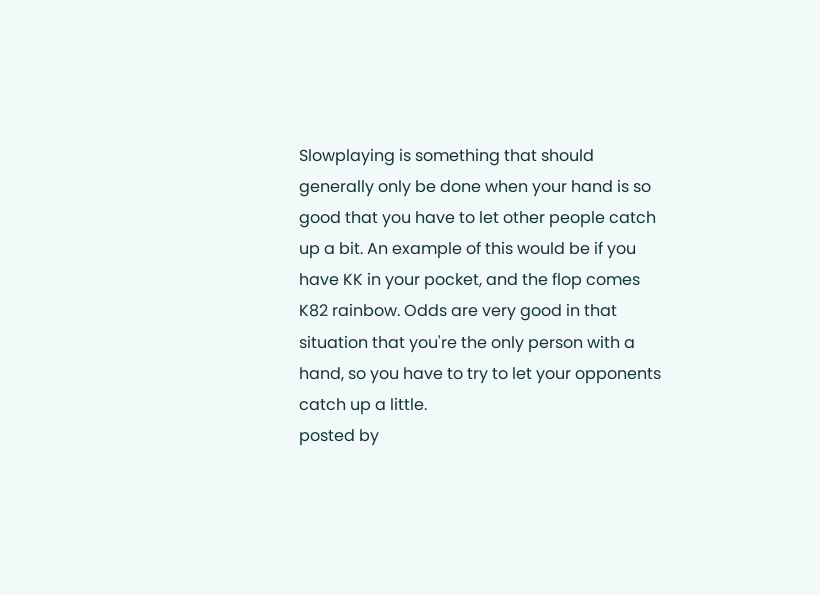Slowplaying is something that should generally only be done when your hand is so good that you have to let other people catch up a bit. An example of this would be if you have KK in your pocket, and the flop comes K82 rainbow. Odds are very good in that situation that you're the only person with a hand, so you have to try to let your opponents catch up a little.
posted by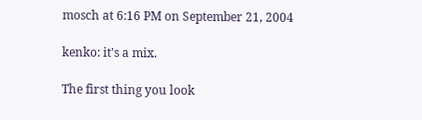mosch at 6:16 PM on September 21, 2004

kenko: it's a mix.

The first thing you look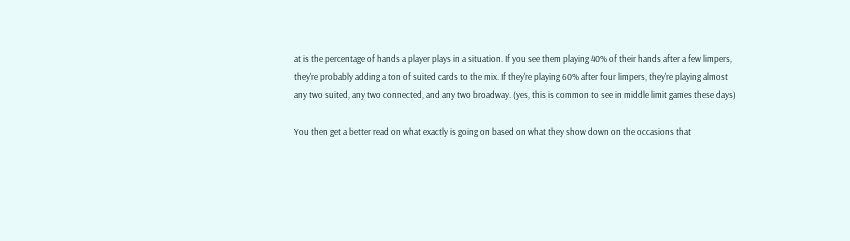at is the percentage of hands a player plays in a situation. If you see them playing 40% of their hands after a few limpers, they're probably adding a ton of suited cards to the mix. If they're playing 60% after four limpers, they're playing almost any two suited, any two connected, and any two broadway. (yes, this is common to see in middle limit games these days)

You then get a better read on what exactly is going on based on what they show down on the occasions that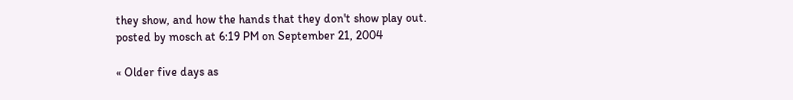they show, and how the hands that they don't show play out.
posted by mosch at 6:19 PM on September 21, 2004

« Older five days as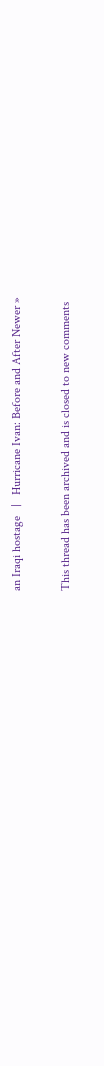an Iraqi hostage   |   Hurricane Ivan: Before and After Newer »

This thread has been archived and is closed to new comments